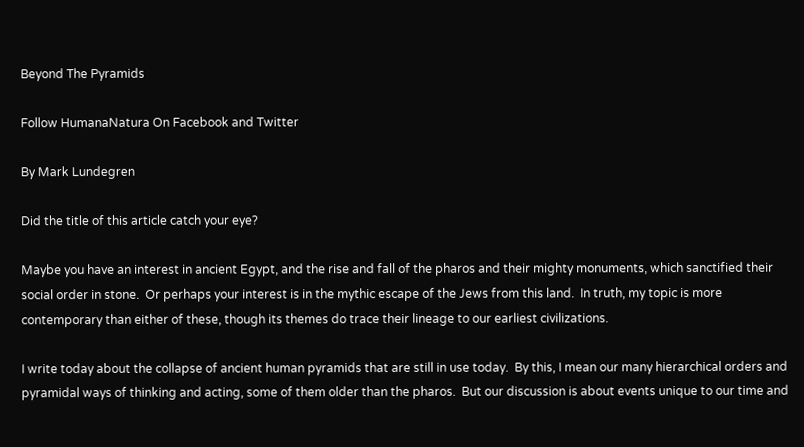Beyond The Pyramids

Follow HumanaNatura On Facebook and Twitter

By Mark Lundegren

Did the title of this article catch your eye?

Maybe you have an interest in ancient Egypt, and the rise and fall of the pharos and their mighty monuments, which sanctified their social order in stone.  Or perhaps your interest is in the mythic escape of the Jews from this land.  In truth, my topic is more contemporary than either of these, though its themes do trace their lineage to our earliest civilizations.

I write today about the collapse of ancient human pyramids that are still in use today.  By this, I mean our many hierarchical orders and pyramidal ways of thinking and acting, some of them older than the pharos.  But our discussion is about events unique to our time and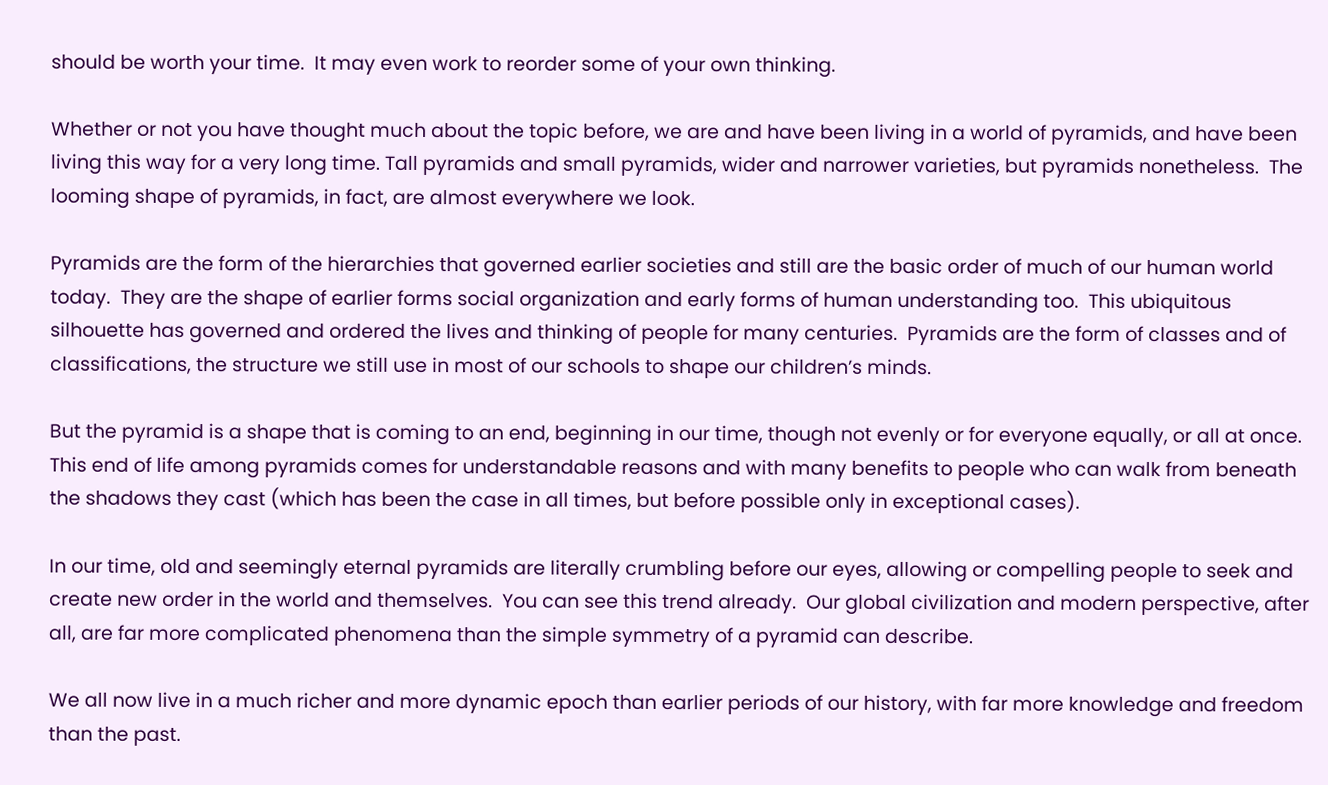should be worth your time.  It may even work to reorder some of your own thinking.

Whether or not you have thought much about the topic before, we are and have been living in a world of pyramids, and have been living this way for a very long time. Tall pyramids and small pyramids, wider and narrower varieties, but pyramids nonetheless.  The looming shape of pyramids, in fact, are almost everywhere we look.

Pyramids are the form of the hierarchies that governed earlier societies and still are the basic order of much of our human world today.  They are the shape of earlier forms social organization and early forms of human understanding too.  This ubiquitous silhouette has governed and ordered the lives and thinking of people for many centuries.  Pyramids are the form of classes and of classifications, the structure we still use in most of our schools to shape our children’s minds.

But the pyramid is a shape that is coming to an end, beginning in our time, though not evenly or for everyone equally, or all at once.  This end of life among pyramids comes for understandable reasons and with many benefits to people who can walk from beneath the shadows they cast (which has been the case in all times, but before possible only in exceptional cases).

In our time, old and seemingly eternal pyramids are literally crumbling before our eyes, allowing or compelling people to seek and create new order in the world and themselves.  You can see this trend already.  Our global civilization and modern perspective, after all, are far more complicated phenomena than the simple symmetry of a pyramid can describe.

We all now live in a much richer and more dynamic epoch than earlier periods of our history, with far more knowledge and freedom than the past.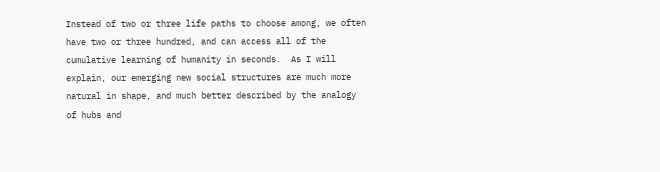Instead of two or three life paths to choose among, we often have two or three hundred, and can access all of the cumulative learning of humanity in seconds.  As I will explain, our emerging new social structures are much more natural in shape, and much better described by the analogy of hubs and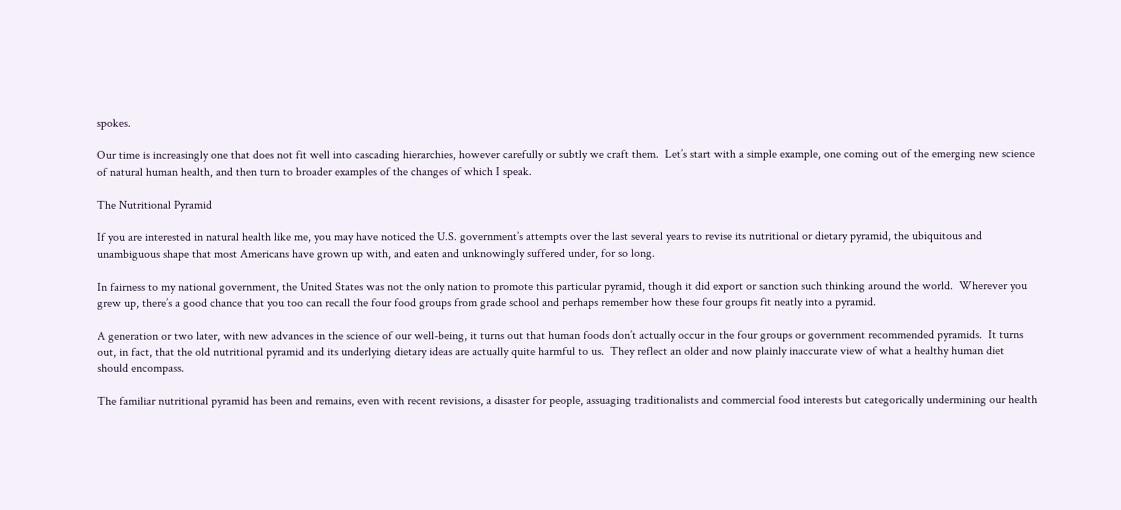spokes.

Our time is increasingly one that does not fit well into cascading hierarchies, however carefully or subtly we craft them.  Let’s start with a simple example, one coming out of the emerging new science of natural human health, and then turn to broader examples of the changes of which I speak.

The Nutritional Pyramid

If you are interested in natural health like me, you may have noticed the U.S. government’s attempts over the last several years to revise its nutritional or dietary pyramid, the ubiquitous and unambiguous shape that most Americans have grown up with, and eaten and unknowingly suffered under, for so long.

In fairness to my national government, the United States was not the only nation to promote this particular pyramid, though it did export or sanction such thinking around the world.  Wherever you grew up, there’s a good chance that you too can recall the four food groups from grade school and perhaps remember how these four groups fit neatly into a pyramid.

A generation or two later, with new advances in the science of our well-being, it turns out that human foods don’t actually occur in the four groups or government recommended pyramids.  It turns out, in fact, that the old nutritional pyramid and its underlying dietary ideas are actually quite harmful to us.  They reflect an older and now plainly inaccurate view of what a healthy human diet should encompass.

The familiar nutritional pyramid has been and remains, even with recent revisions, a disaster for people, assuaging traditionalists and commercial food interests but categorically undermining our health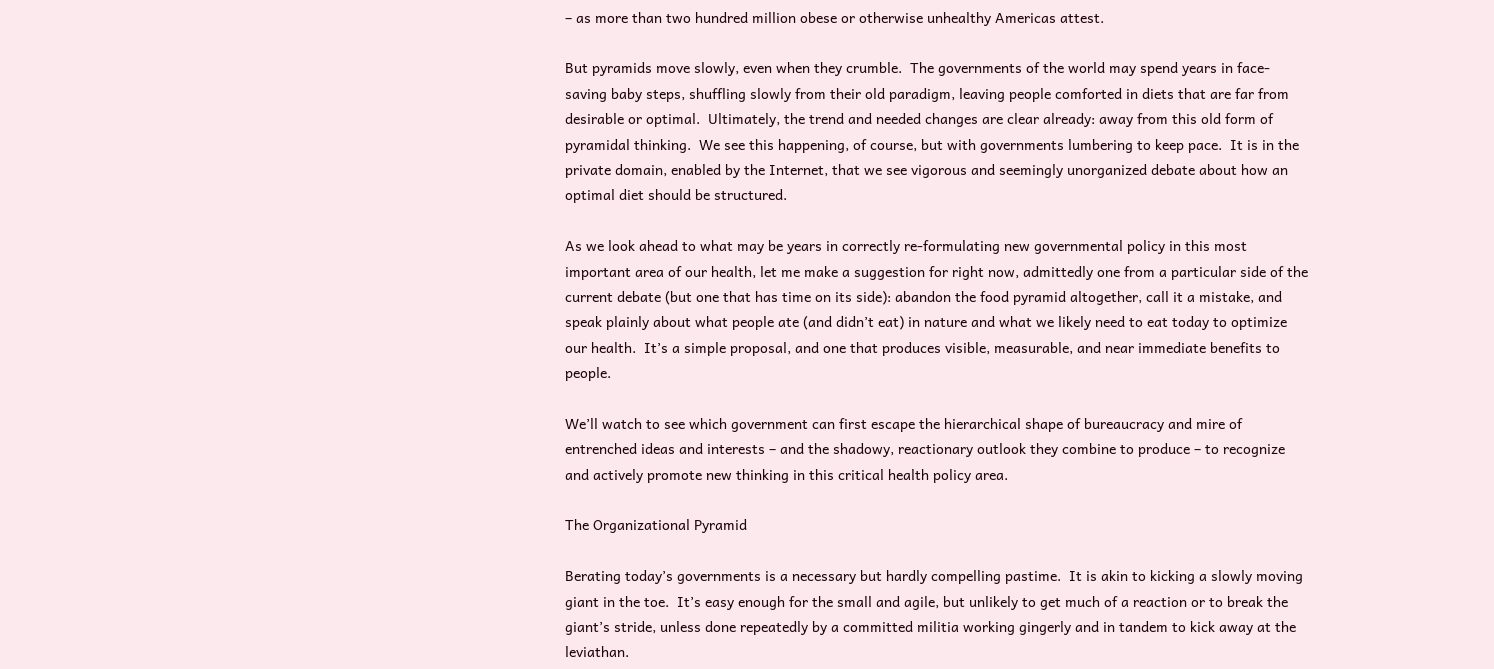– as more than two hundred million obese or otherwise unhealthy Americas attest.

But pyramids move slowly, even when they crumble.  The governments of the world may spend years in face-saving baby steps, shuffling slowly from their old paradigm, leaving people comforted in diets that are far from desirable or optimal.  Ultimately, the trend and needed changes are clear already: away from this old form of pyramidal thinking.  We see this happening, of course, but with governments lumbering to keep pace.  It is in the private domain, enabled by the Internet, that we see vigorous and seemingly unorganized debate about how an optimal diet should be structured.

As we look ahead to what may be years in correctly re-formulating new governmental policy in this most important area of our health, let me make a suggestion for right now, admittedly one from a particular side of the current debate (but one that has time on its side): abandon the food pyramid altogether, call it a mistake, and speak plainly about what people ate (and didn’t eat) in nature and what we likely need to eat today to optimize our health.  It’s a simple proposal, and one that produces visible, measurable, and near immediate benefits to people.

We’ll watch to see which government can first escape the hierarchical shape of bureaucracy and mire of entrenched ideas and interests – and the shadowy, reactionary outlook they combine to produce – to recognize and actively promote new thinking in this critical health policy area.

The Organizational Pyramid

Berating today’s governments is a necessary but hardly compelling pastime.  It is akin to kicking a slowly moving giant in the toe.  It’s easy enough for the small and agile, but unlikely to get much of a reaction or to break the giant’s stride, unless done repeatedly by a committed militia working gingerly and in tandem to kick away at the leviathan.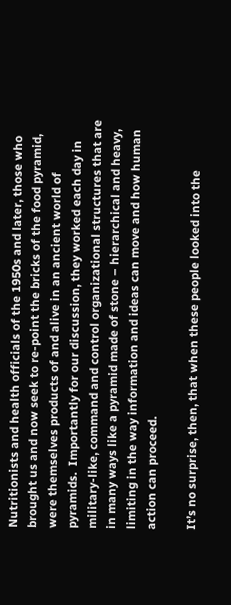Nutritionists and health officials of the 1950s and later, those who brought us and now seek to re-point the bricks of the food pyramid, were themselves products of and alive in an ancient world of pyramids.  Importantly for our discussion, they worked each day in military-like, command and control organizational structures that are in many ways like a pyramid made of stone – hierarchical and heavy, limiting in the way information and ideas can move and how human action can proceed.

It’s no surprise, then, that when these people looked into the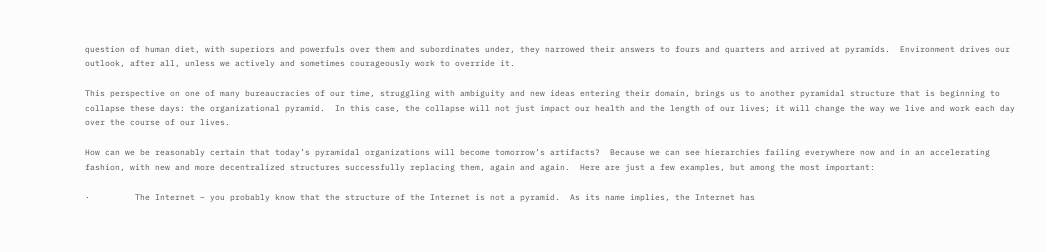question of human diet, with superiors and powerfuls over them and subordinates under, they narrowed their answers to fours and quarters and arrived at pyramids.  Environment drives our outlook, after all, unless we actively and sometimes courageously work to override it.

This perspective on one of many bureaucracies of our time, struggling with ambiguity and new ideas entering their domain, brings us to another pyramidal structure that is beginning to collapse these days: the organizational pyramid.  In this case, the collapse will not just impact our health and the length of our lives; it will change the way we live and work each day over the course of our lives.

How can we be reasonably certain that today’s pyramidal organizations will become tomorrow’s artifacts?  Because we can see hierarchies failing everywhere now and in an accelerating fashion, with new and more decentralized structures successfully replacing them, again and again.  Here are just a few examples, but among the most important:

·         The Internet – you probably know that the structure of the Internet is not a pyramid.  As its name implies, the Internet has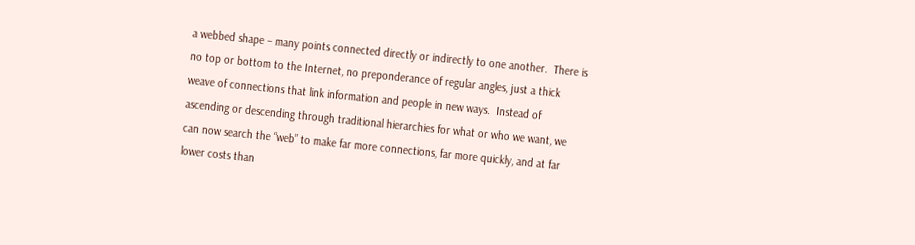a webbed shape – many points connected directly or indirectly to one another.  There is no top or bottom to the Internet, no preponderance of regular angles, just a thick weave of connections that link information and people in new ways.  Instead of ascending or descending through traditional hierarchies for what or who we want, we can now search the “web” to make far more connections, far more quickly, and at far lower costs than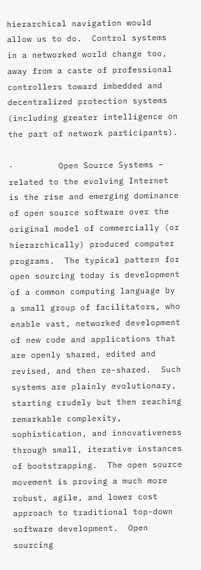hierarchical navigation would allow us to do.  Control systems in a networked world change too, away from a caste of professional controllers toward imbedded and decentralized protection systems (including greater intelligence on the part of network participants).

·         Open Source Systems – related to the evolving Internet is the rise and emerging dominance of open source software over the original model of commercially (or hierarchically) produced computer programs.  The typical pattern for open sourcing today is development of a common computing language by a small group of facilitators, who enable vast, networked development of new code and applications that are openly shared, edited and revised, and then re-shared.  Such systems are plainly evolutionary, starting crudely but then reaching remarkable complexity, sophistication, and innovativeness through small, iterative instances of bootstrapping.  The open source movement is proving a much more robust, agile, and lower cost approach to traditional top-down software development.  Open sourcing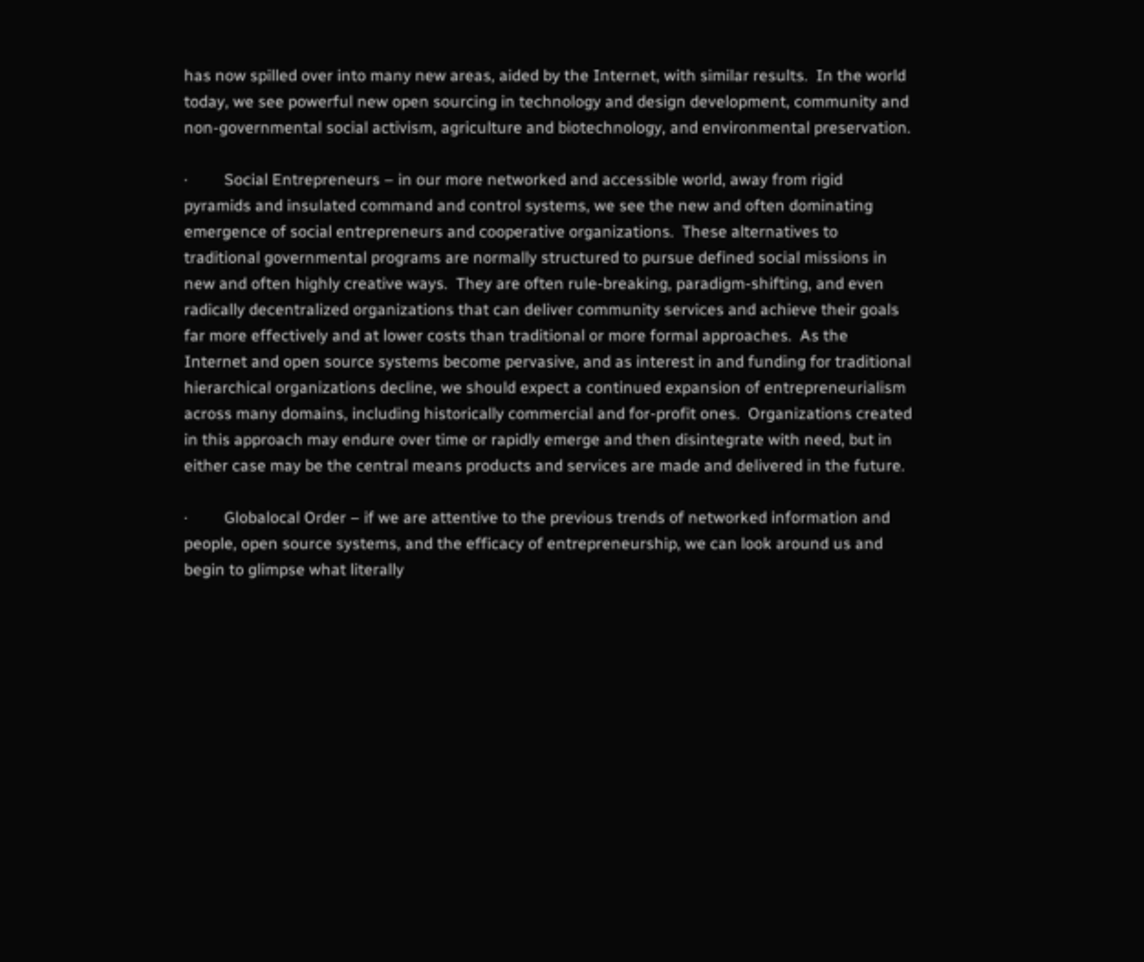has now spilled over into many new areas, aided by the Internet, with similar results.  In the world today, we see powerful new open sourcing in technology and design development, community and non-governmental social activism, agriculture and biotechnology, and environmental preservation.

·         Social Entrepreneurs – in our more networked and accessible world, away from rigid pyramids and insulated command and control systems, we see the new and often dominating emergence of social entrepreneurs and cooperative organizations.  These alternatives to traditional governmental programs are normally structured to pursue defined social missions in new and often highly creative ways.  They are often rule-breaking, paradigm-shifting, and even radically decentralized organizations that can deliver community services and achieve their goals far more effectively and at lower costs than traditional or more formal approaches.  As the Internet and open source systems become pervasive, and as interest in and funding for traditional hierarchical organizations decline, we should expect a continued expansion of entrepreneurialism across many domains, including historically commercial and for-profit ones.  Organizations created in this approach may endure over time or rapidly emerge and then disintegrate with need, but in either case may be the central means products and services are made and delivered in the future.

·         Globalocal Order – if we are attentive to the previous trends of networked information and people, open source systems, and the efficacy of entrepreneurship, we can look around us and begin to glimpse what literally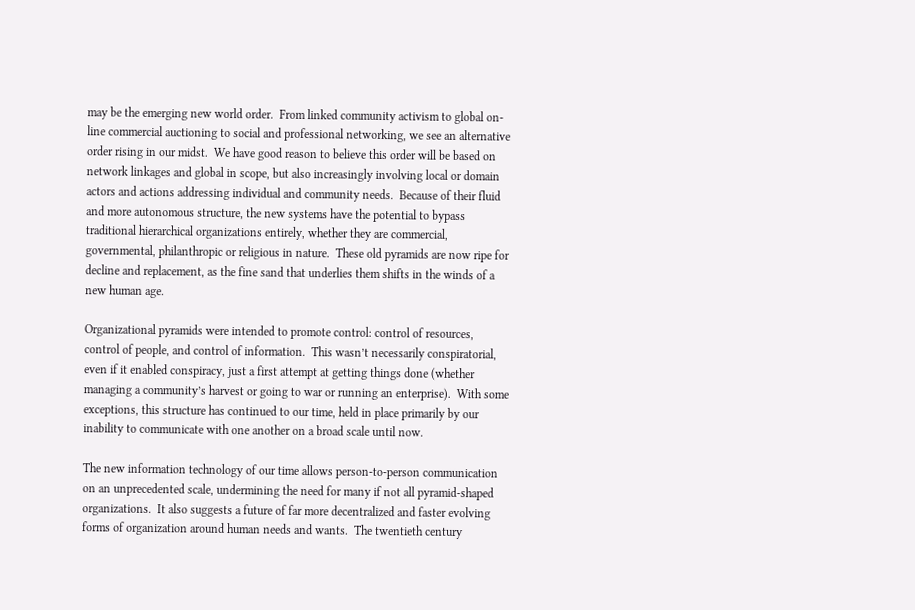may be the emerging new world order.  From linked community activism to global on-line commercial auctioning to social and professional networking, we see an alternative order rising in our midst.  We have good reason to believe this order will be based on network linkages and global in scope, but also increasingly involving local or domain actors and actions addressing individual and community needs.  Because of their fluid and more autonomous structure, the new systems have the potential to bypass traditional hierarchical organizations entirely, whether they are commercial, governmental, philanthropic or religious in nature.  These old pyramids are now ripe for decline and replacement, as the fine sand that underlies them shifts in the winds of a new human age.

Organizational pyramids were intended to promote control: control of resources, control of people, and control of information.  This wasn’t necessarily conspiratorial, even if it enabled conspiracy, just a first attempt at getting things done (whether managing a community’s harvest or going to war or running an enterprise).  With some exceptions, this structure has continued to our time, held in place primarily by our inability to communicate with one another on a broad scale until now.

The new information technology of our time allows person-to-person communication on an unprecedented scale, undermining the need for many if not all pyramid-shaped organizations.  It also suggests a future of far more decentralized and faster evolving forms of organization around human needs and wants.  The twentieth century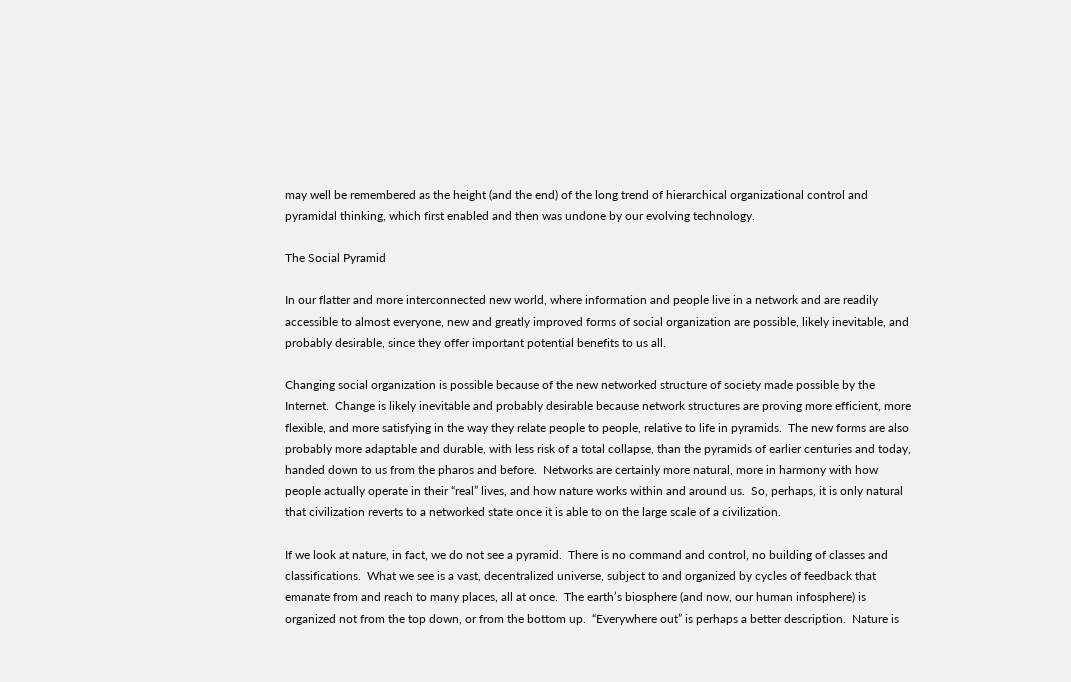may well be remembered as the height (and the end) of the long trend of hierarchical organizational control and pyramidal thinking, which first enabled and then was undone by our evolving technology.

The Social Pyramid

In our flatter and more interconnected new world, where information and people live in a network and are readily accessible to almost everyone, new and greatly improved forms of social organization are possible, likely inevitable, and probably desirable, since they offer important potential benefits to us all.

Changing social organization is possible because of the new networked structure of society made possible by the Internet.  Change is likely inevitable and probably desirable because network structures are proving more efficient, more flexible, and more satisfying in the way they relate people to people, relative to life in pyramids.  The new forms are also probably more adaptable and durable, with less risk of a total collapse, than the pyramids of earlier centuries and today, handed down to us from the pharos and before.  Networks are certainly more natural, more in harmony with how people actually operate in their “real” lives, and how nature works within and around us.  So, perhaps, it is only natural that civilization reverts to a networked state once it is able to on the large scale of a civilization.

If we look at nature, in fact, we do not see a pyramid.  There is no command and control, no building of classes and classifications.  What we see is a vast, decentralized universe, subject to and organized by cycles of feedback that emanate from and reach to many places, all at once.  The earth’s biosphere (and now, our human infosphere) is organized not from the top down, or from the bottom up.  “Everywhere out” is perhaps a better description.  Nature is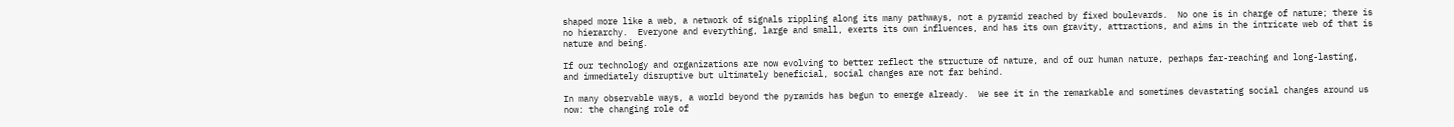shaped more like a web, a network of signals rippling along its many pathways, not a pyramid reached by fixed boulevards.  No one is in charge of nature; there is no hierarchy.  Everyone and everything, large and small, exerts its own influences, and has its own gravity, attractions, and aims in the intricate web of that is nature and being.

If our technology and organizations are now evolving to better reflect the structure of nature, and of our human nature, perhaps far-reaching and long-lasting, and immediately disruptive but ultimately beneficial, social changes are not far behind.

In many observable ways, a world beyond the pyramids has begun to emerge already.  We see it in the remarkable and sometimes devastating social changes around us now: the changing role of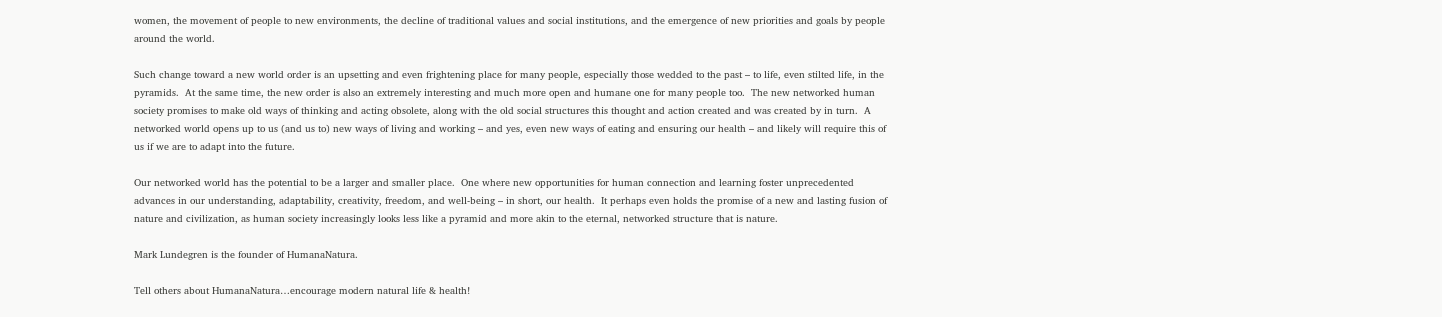women, the movement of people to new environments, the decline of traditional values and social institutions, and the emergence of new priorities and goals by people around the world.

Such change toward a new world order is an upsetting and even frightening place for many people, especially those wedded to the past – to life, even stilted life, in the pyramids.  At the same time, the new order is also an extremely interesting and much more open and humane one for many people too.  The new networked human society promises to make old ways of thinking and acting obsolete, along with the old social structures this thought and action created and was created by in turn.  A networked world opens up to us (and us to) new ways of living and working – and yes, even new ways of eating and ensuring our health – and likely will require this of us if we are to adapt into the future.

Our networked world has the potential to be a larger and smaller place.  One where new opportunities for human connection and learning foster unprecedented advances in our understanding, adaptability, creativity, freedom, and well-being – in short, our health.  It perhaps even holds the promise of a new and lasting fusion of nature and civilization, as human society increasingly looks less like a pyramid and more akin to the eternal, networked structure that is nature.

Mark Lundegren is the founder of HumanaNatura.

Tell others about HumanaNatura…encourage modern natural life & health!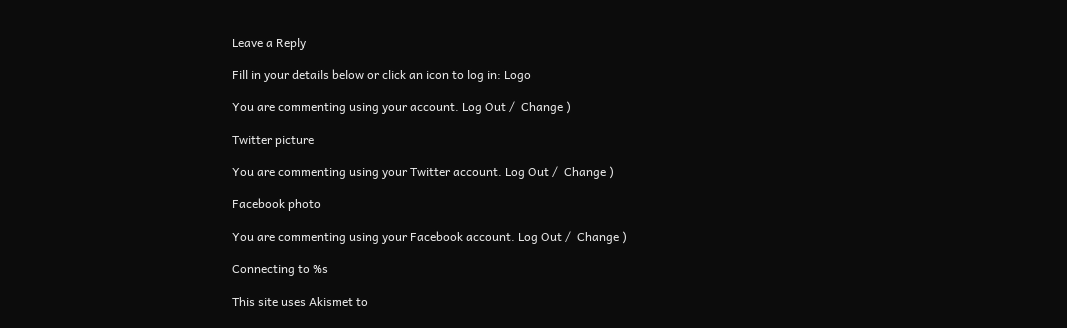Leave a Reply

Fill in your details below or click an icon to log in: Logo

You are commenting using your account. Log Out /  Change )

Twitter picture

You are commenting using your Twitter account. Log Out /  Change )

Facebook photo

You are commenting using your Facebook account. Log Out /  Change )

Connecting to %s

This site uses Akismet to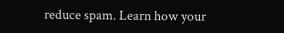reduce spam. Learn how your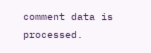comment data is processed.